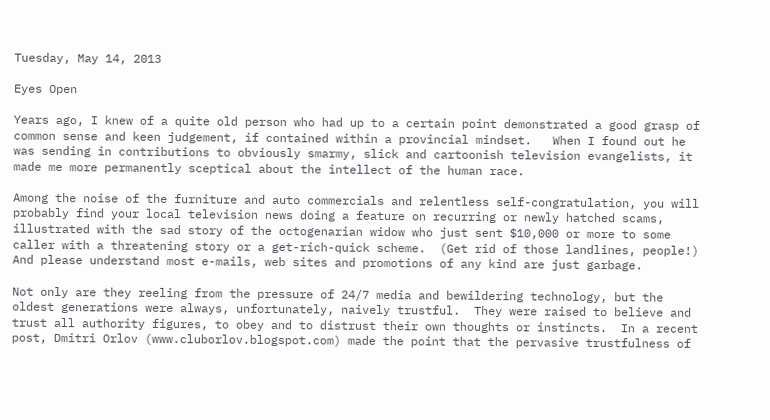Tuesday, May 14, 2013

Eyes Open

Years ago, I knew of a quite old person who had up to a certain point demonstrated a good grasp of common sense and keen judgement, if contained within a provincial mindset.   When I found out he was sending in contributions to obviously smarmy, slick and cartoonish television evangelists, it made me more permanently sceptical about the intellect of the human race.

Among the noise of the furniture and auto commercials and relentless self-congratulation, you will probably find your local television news doing a feature on recurring or newly hatched scams, illustrated with the sad story of the octogenarian widow who just sent $10,000 or more to some caller with a threatening story or a get-rich-quick scheme.  (Get rid of those landlines, people!)  And please understand most e-mails, web sites and promotions of any kind are just garbage.

Not only are they reeling from the pressure of 24/7 media and bewildering technology, but the oldest generations were always, unfortunately, naively trustful.  They were raised to believe and trust all authority figures, to obey and to distrust their own thoughts or instincts.  In a recent post, Dmitri Orlov (www.cluborlov.blogspot.com) made the point that the pervasive trustfulness of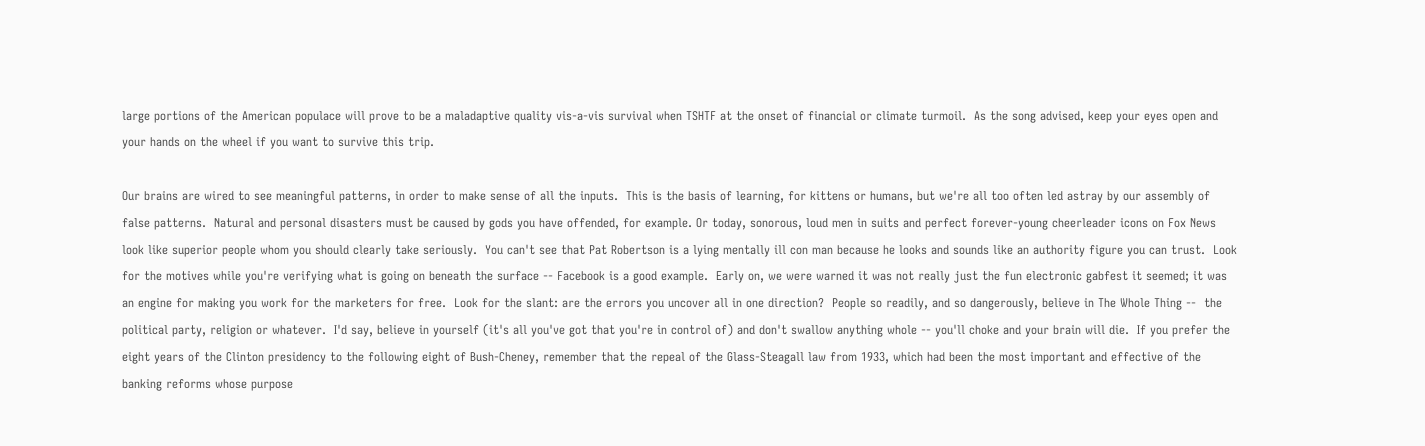large portions of the American populace will prove to be a maladaptive quality vis-a-vis survival when TSHTF at the onset of financial or climate turmoil.  As the song advised, keep your eyes open and your hands on the wheel if you want to survive this trip.

Our brains are wired to see meaningful patterns, in order to make sense of all the inputs.  This is the basis of learning, for kittens or humans, but we're all too often led astray by our assembly of false patterns.  Natural and personal disasters must be caused by gods you have offended, for example. Or today, sonorous, loud men in suits and perfect forever-young cheerleader icons on Fox News look like superior people whom you should clearly take seriously.  You can't see that Pat Robertson is a lying mentally ill con man because he looks and sounds like an authority figure you can trust.  Look for the motives while you're verifying what is going on beneath the surface -- Facebook is a good example.  Early on, we were warned it was not really just the fun electronic gabfest it seemed; it was an engine for making you work for the marketers for free.  Look for the slant: are the errors you uncover all in one direction?  People so readily, and so dangerously, believe in The Whole Thing --  the political party, religion or whatever.  I'd say, believe in yourself (it's all you've got that you're in control of) and don't swallow anything whole -- you'll choke and your brain will die.  If you prefer the eight years of the Clinton presidency to the following eight of Bush-Cheney, remember that the repeal of the Glass-Steagall law from 1933, which had been the most important and effective of the banking reforms whose purpose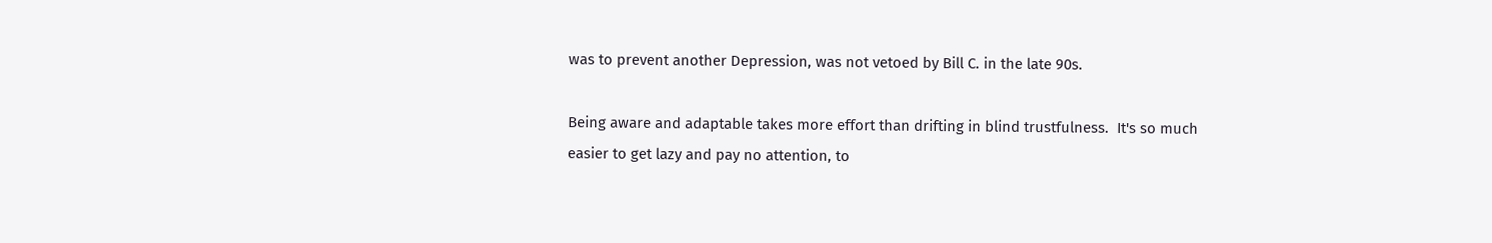was to prevent another Depression, was not vetoed by Bill C. in the late 90s.

Being aware and adaptable takes more effort than drifting in blind trustfulness.  It's so much easier to get lazy and pay no attention, to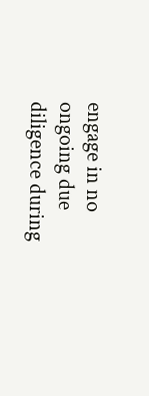engage in no ongoing due diligence during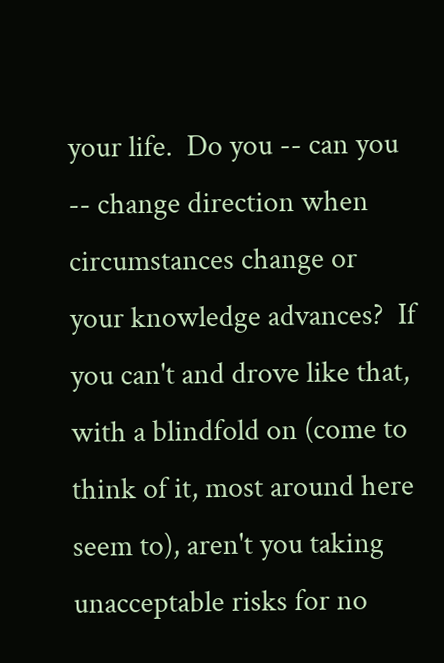your life.  Do you -- can you -- change direction when circumstances change or your knowledge advances?  If you can't and drove like that, with a blindfold on (come to think of it, most around here seem to), aren't you taking unacceptable risks for no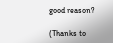good reason?

(Thanks to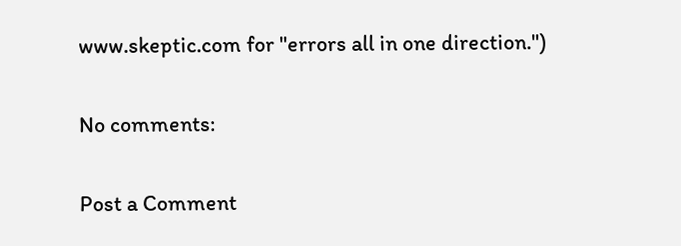www.skeptic.com for "errors all in one direction.")

No comments:

Post a Comment